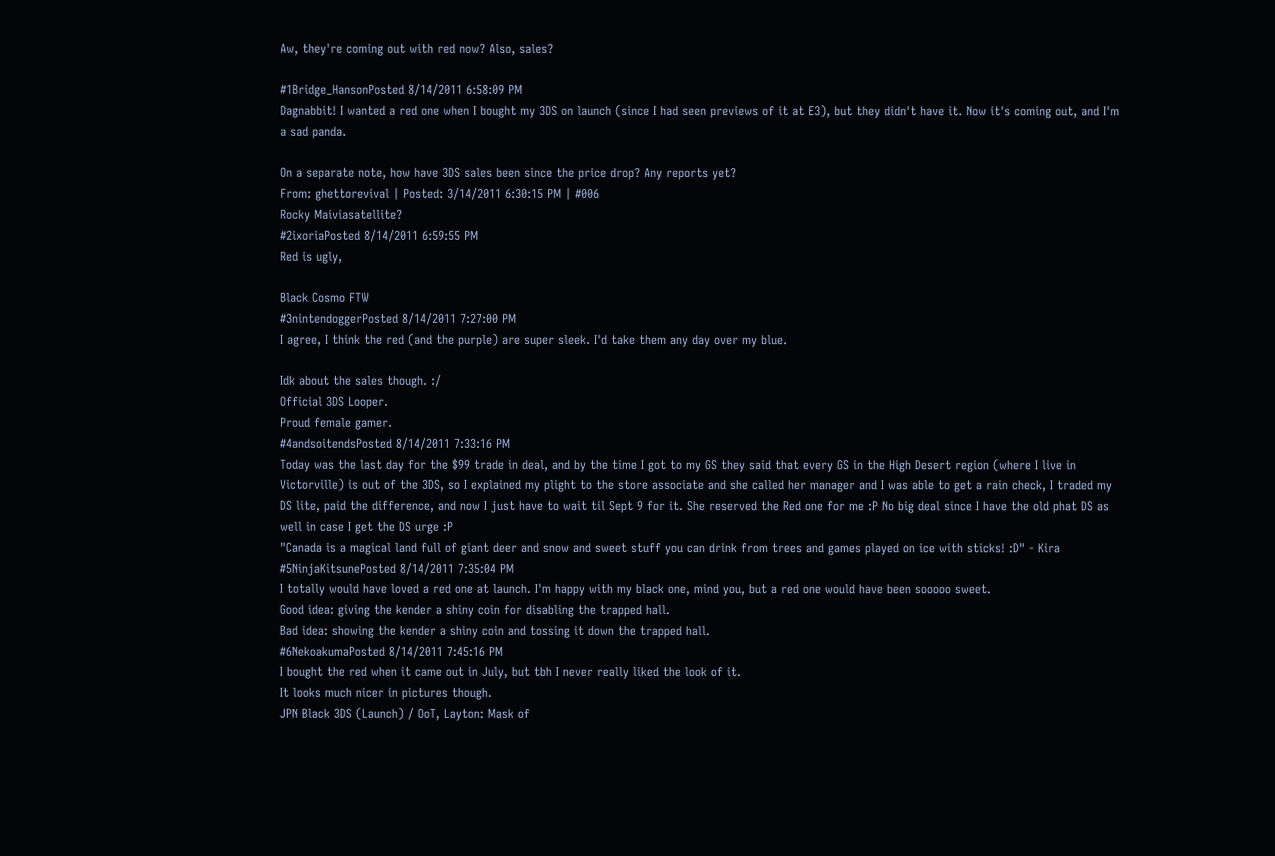Aw, they're coming out with red now? Also, sales?

#1Bridge_HansonPosted 8/14/2011 6:58:09 PM
Dagnabbit! I wanted a red one when I bought my 3DS on launch (since I had seen previews of it at E3), but they didn't have it. Now it's coming out, and I'm a sad panda.

On a separate note, how have 3DS sales been since the price drop? Any reports yet?
From: ghettorevival | Posted: 3/14/2011 6:30:15 PM | #006
Rocky Maiviasatellite?
#2ixoriaPosted 8/14/2011 6:59:55 PM
Red is ugly,

Black Cosmo FTW
#3nintendoggerPosted 8/14/2011 7:27:00 PM
I agree, I think the red (and the purple) are super sleek. I'd take them any day over my blue.

Idk about the sales though. :/
Official 3DS Looper.
Proud female gamer.
#4andsoitendsPosted 8/14/2011 7:33:16 PM
Today was the last day for the $99 trade in deal, and by the time I got to my GS they said that every GS in the High Desert region (where I live in Victorville) is out of the 3DS, so I explained my plight to the store associate and she called her manager and I was able to get a rain check, I traded my DS lite, paid the difference, and now I just have to wait til Sept 9 for it. She reserved the Red one for me :P No big deal since I have the old phat DS as well in case I get the DS urge :P
"Canada is a magical land full of giant deer and snow and sweet stuff you can drink from trees and games played on ice with sticks! :D" - Kira
#5NinjaKitsunePosted 8/14/2011 7:35:04 PM
I totally would have loved a red one at launch. I'm happy with my black one, mind you, but a red one would have been sooooo sweet.
Good idea: giving the kender a shiny coin for disabling the trapped hall.
Bad idea: showing the kender a shiny coin and tossing it down the trapped hall.
#6NekoakumaPosted 8/14/2011 7:45:16 PM
I bought the red when it came out in July, but tbh I never really liked the look of it.
It looks much nicer in pictures though.
JPN Black 3DS (Launch) / OoT, Layton: Mask of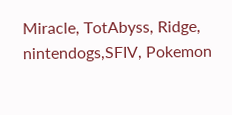Miracle, TotAbyss, Ridge, nintendogs,SFIV, Pokemon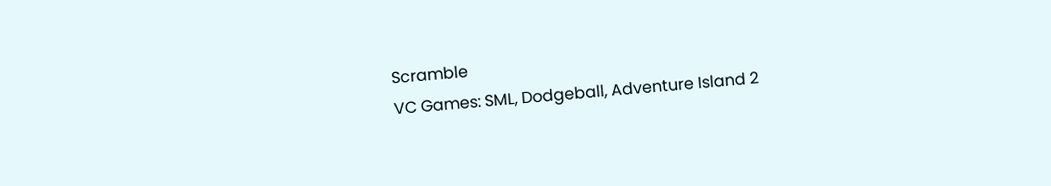Scramble
VC Games: SML, Dodgeball, Adventure Island 2